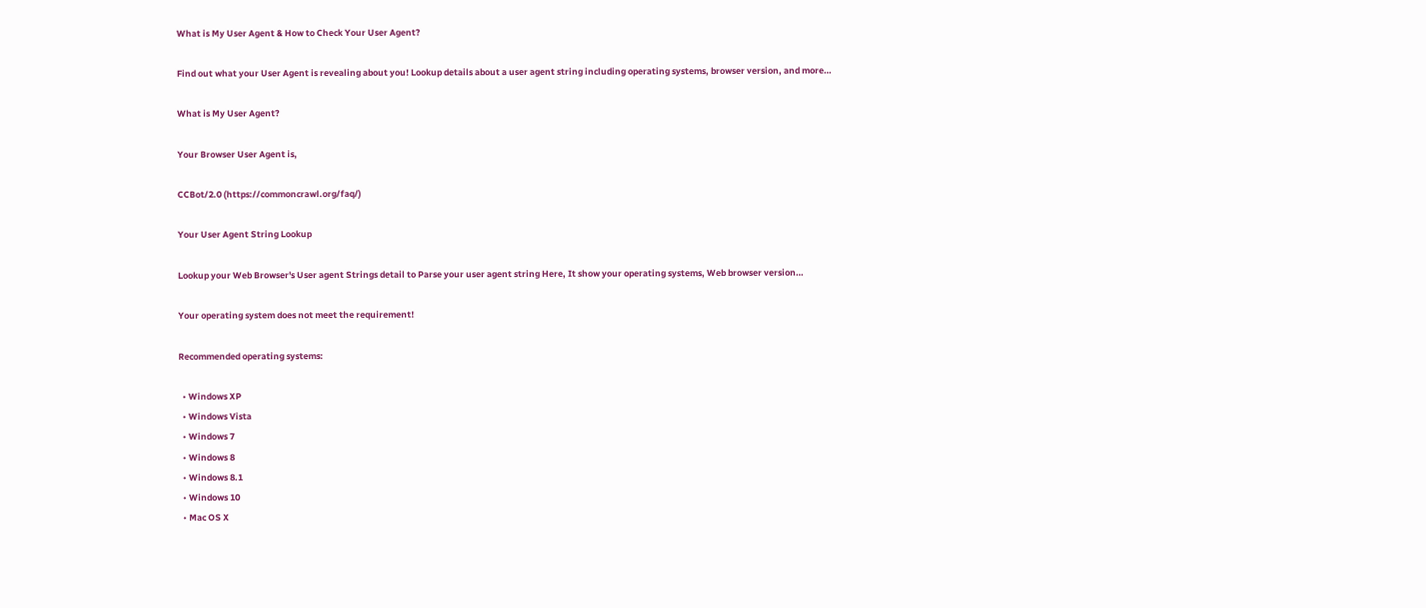What is My User Agent & How to Check Your User Agent?

Find out what your User Agent is revealing about you! Lookup details about a user agent string including operating systems, browser version, and more…

What is My User Agent?

Your Browser User Agent is,

CCBot/2.0 (https://commoncrawl.org/faq/)

Your User Agent String Lookup

Lookup your Web Browser's User agent Strings detail to Parse your user agent string Here, It show your operating systems, Web browser version…

Your operating system does not meet the requirement!

Recommended operating systems:

  • Windows XP
  • Windows Vista
  • Windows 7
  • Windows 8
  • Windows 8.1
  • Windows 10
  • Mac OS X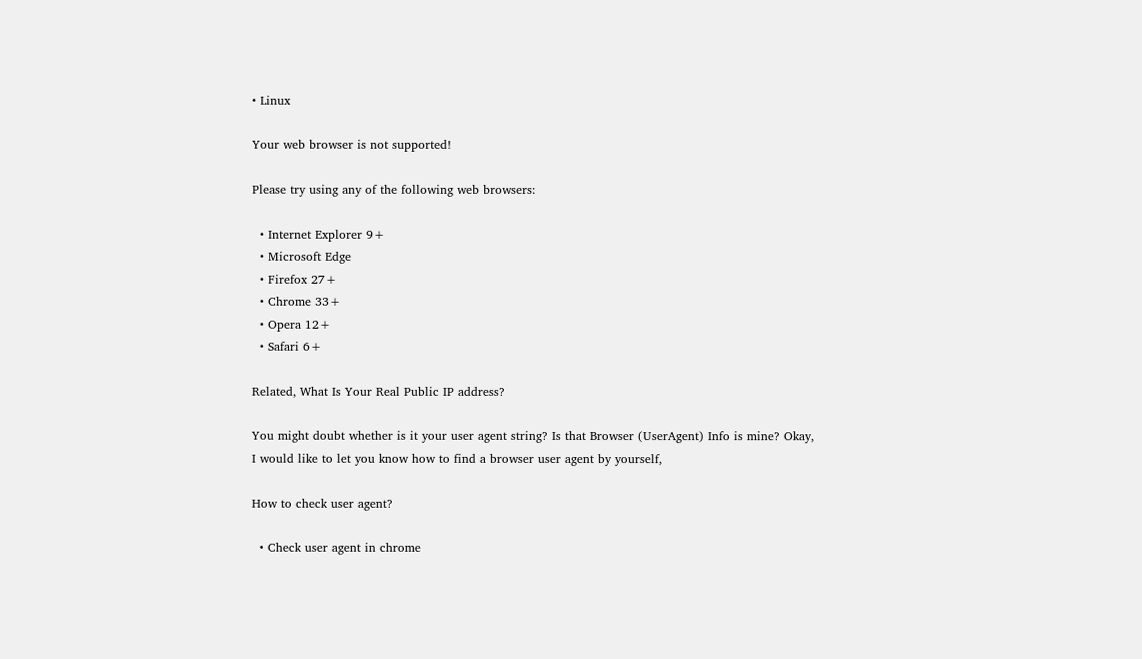• Linux

Your web browser is not supported!

Please try using any of the following web browsers:

  • Internet Explorer 9+
  • Microsoft Edge
  • Firefox 27+
  • Chrome 33+
  • Opera 12+
  • Safari 6+

Related, What Is Your Real Public IP address?

You might doubt whether is it your user agent string? Is that Browser (UserAgent) Info is mine? Okay, I would like to let you know how to find a browser user agent by yourself,

How to check user agent?

  • Check user agent in chrome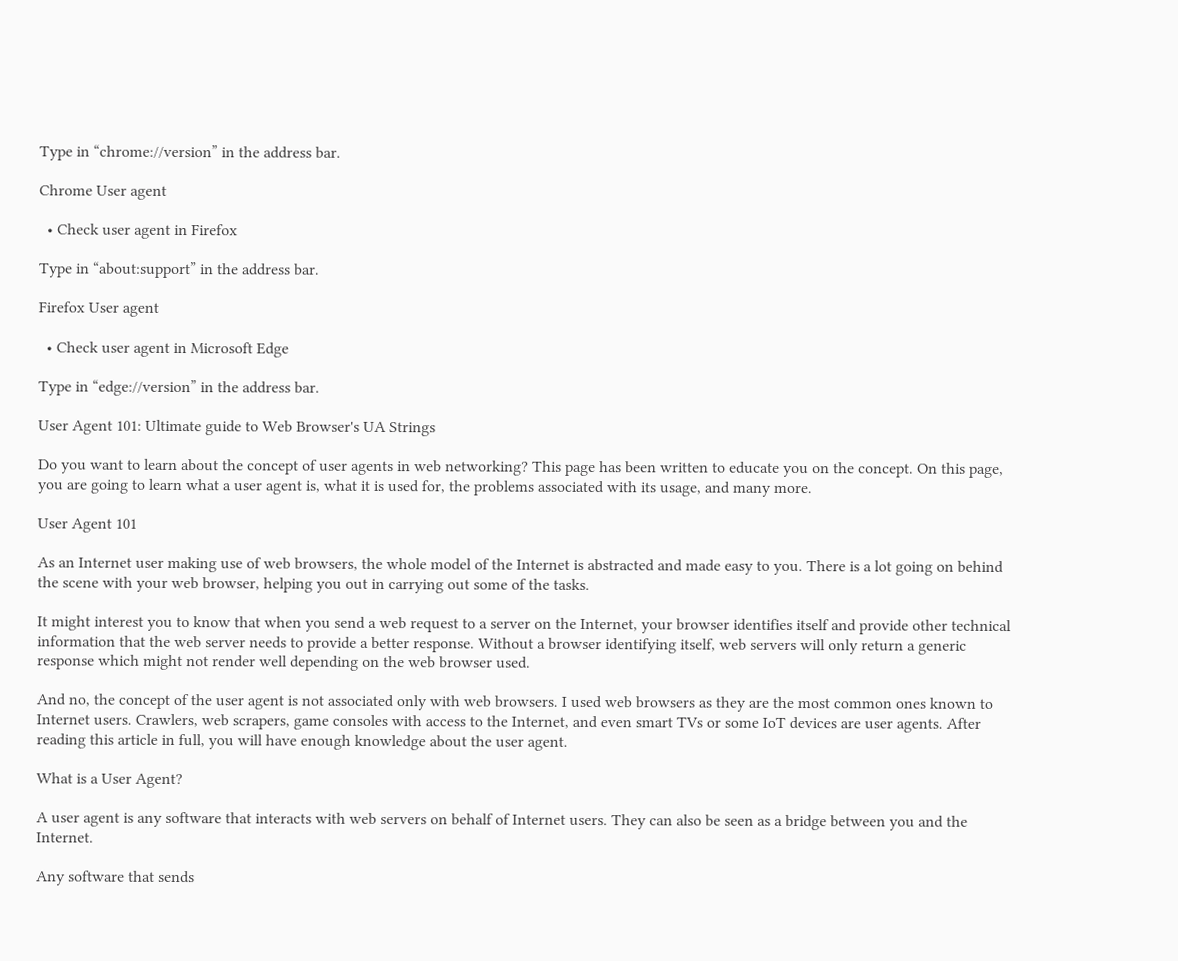Type in “chrome://version” in the address bar.

Chrome User agent

  • Check user agent in Firefox

Type in “about:support” in the address bar.

Firefox User agent

  • Check user agent in Microsoft Edge

Type in “edge://version” in the address bar.

User Agent 101: Ultimate guide to Web Browser's UA Strings

Do you want to learn about the concept of user agents in web networking? This page has been written to educate you on the concept. On this page, you are going to learn what a user agent is, what it is used for, the problems associated with its usage, and many more.

User Agent 101

As an Internet user making use of web browsers, the whole model of the Internet is abstracted and made easy to you. There is a lot going on behind the scene with your web browser, helping you out in carrying out some of the tasks.

It might interest you to know that when you send a web request to a server on the Internet, your browser identifies itself and provide other technical information that the web server needs to provide a better response. Without a browser identifying itself, web servers will only return a generic response which might not render well depending on the web browser used.

And no, the concept of the user agent is not associated only with web browsers. I used web browsers as they are the most common ones known to Internet users. Crawlers, web scrapers, game consoles with access to the Internet, and even smart TVs or some IoT devices are user agents. After reading this article in full, you will have enough knowledge about the user agent.

What is a User Agent?

A user agent is any software that interacts with web servers on behalf of Internet users. They can also be seen as a bridge between you and the Internet.

Any software that sends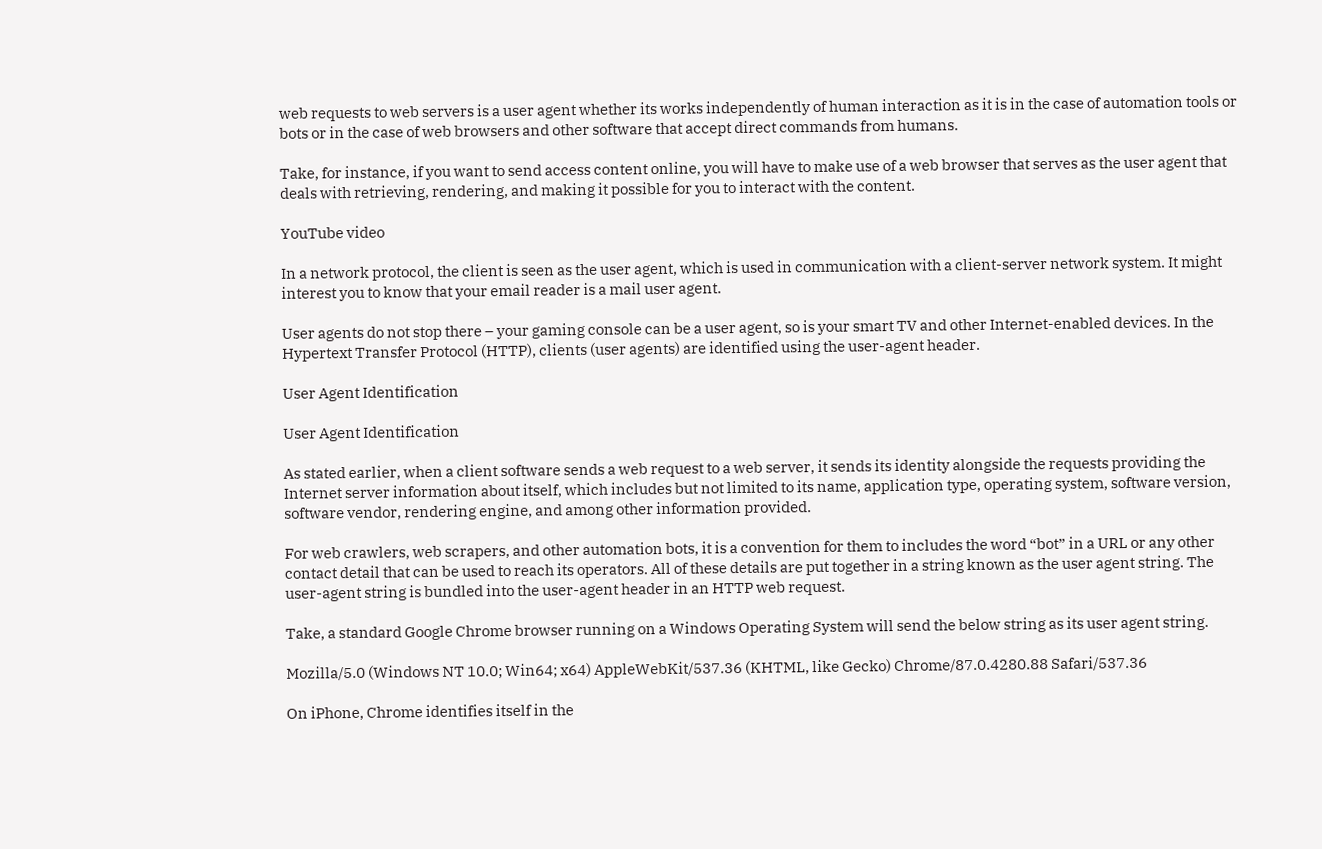web requests to web servers is a user agent whether its works independently of human interaction as it is in the case of automation tools or bots or in the case of web browsers and other software that accept direct commands from humans.

Take, for instance, if you want to send access content online, you will have to make use of a web browser that serves as the user agent that deals with retrieving, rendering, and making it possible for you to interact with the content.

YouTube video

In a network protocol, the client is seen as the user agent, which is used in communication with a client-server network system. It might interest you to know that your email reader is a mail user agent.

User agents do not stop there – your gaming console can be a user agent, so is your smart TV and other Internet-enabled devices. In the Hypertext Transfer Protocol (HTTP), clients (user agents) are identified using the user-agent header.

User Agent Identification

User Agent Identification

As stated earlier, when a client software sends a web request to a web server, it sends its identity alongside the requests providing the Internet server information about itself, which includes but not limited to its name, application type, operating system, software version, software vendor, rendering engine, and among other information provided.

For web crawlers, web scrapers, and other automation bots, it is a convention for them to includes the word “bot” in a URL or any other contact detail that can be used to reach its operators. All of these details are put together in a string known as the user agent string. The user-agent string is bundled into the user-agent header in an HTTP web request.

Take, a standard Google Chrome browser running on a Windows Operating System will send the below string as its user agent string.

Mozilla/5.0 (Windows NT 10.0; Win64; x64) AppleWebKit/537.36 (KHTML, like Gecko) Chrome/87.0.4280.88 Safari/537.36

On iPhone, Chrome identifies itself in the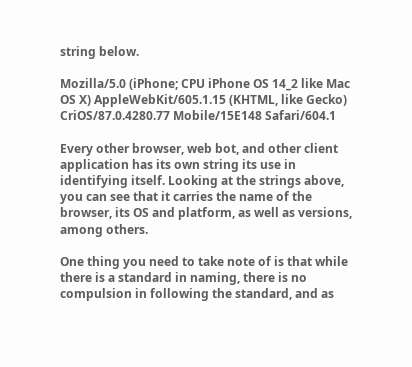string below.

Mozilla/5.0 (iPhone; CPU iPhone OS 14_2 like Mac OS X) AppleWebKit/605.1.15 (KHTML, like Gecko) CriOS/87.0.4280.77 Mobile/15E148 Safari/604.1

Every other browser, web bot, and other client application has its own string its use in identifying itself. Looking at the strings above, you can see that it carries the name of the browser, its OS and platform, as well as versions, among others.

One thing you need to take note of is that while there is a standard in naming, there is no compulsion in following the standard, and as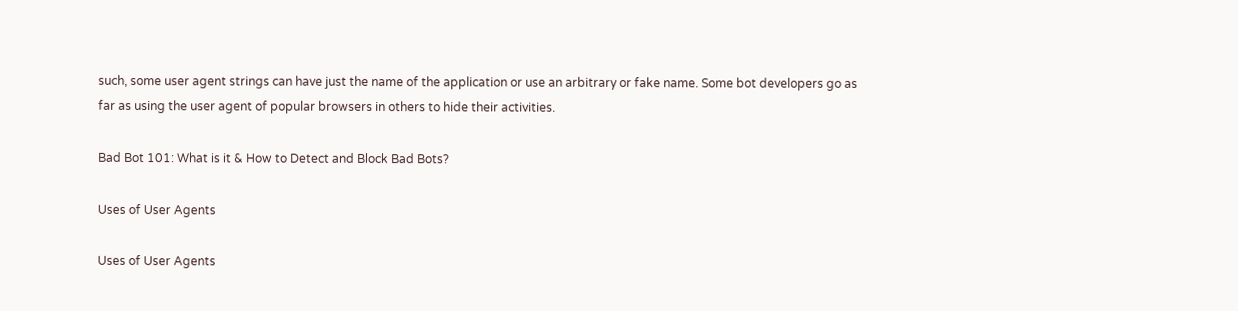such, some user agent strings can have just the name of the application or use an arbitrary or fake name. Some bot developers go as far as using the user agent of popular browsers in others to hide their activities.

Bad Bot 101: What is it & How to Detect and Block Bad Bots?

Uses of User Agents

Uses of User Agents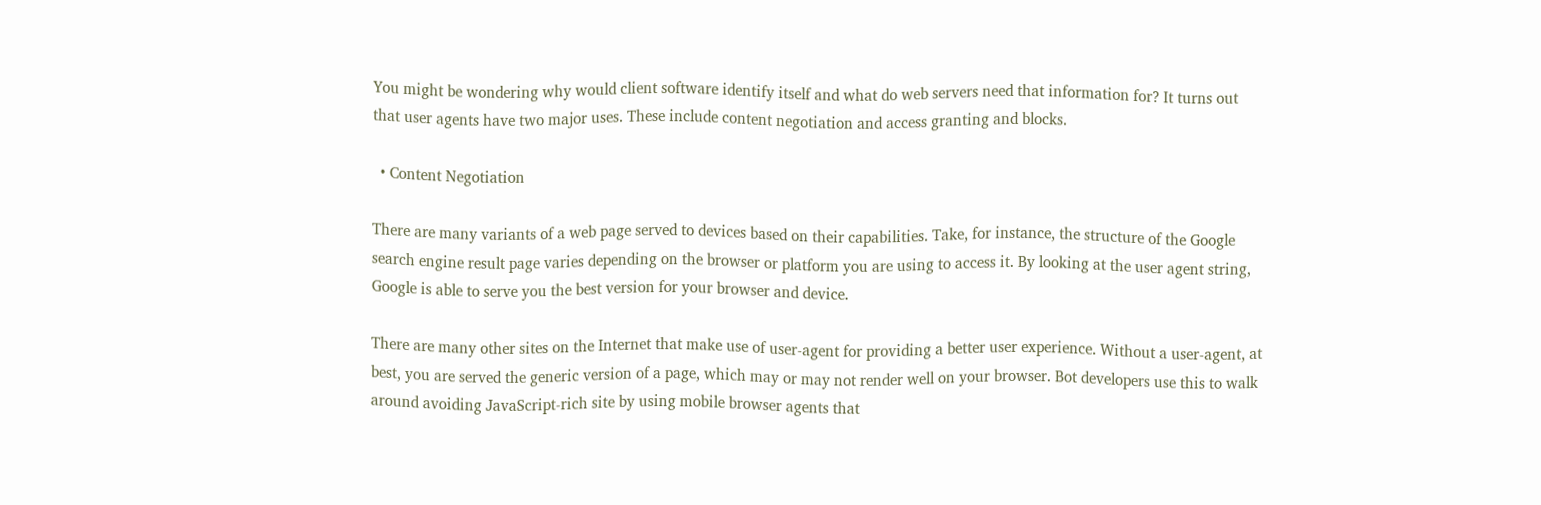You might be wondering why would client software identify itself and what do web servers need that information for? It turns out that user agents have two major uses. These include content negotiation and access granting and blocks.

  • Content Negotiation

There are many variants of a web page served to devices based on their capabilities. Take, for instance, the structure of the Google search engine result page varies depending on the browser or platform you are using to access it. By looking at the user agent string, Google is able to serve you the best version for your browser and device.

There are many other sites on the Internet that make use of user-agent for providing a better user experience. Without a user-agent, at best, you are served the generic version of a page, which may or may not render well on your browser. Bot developers use this to walk around avoiding JavaScript-rich site by using mobile browser agents that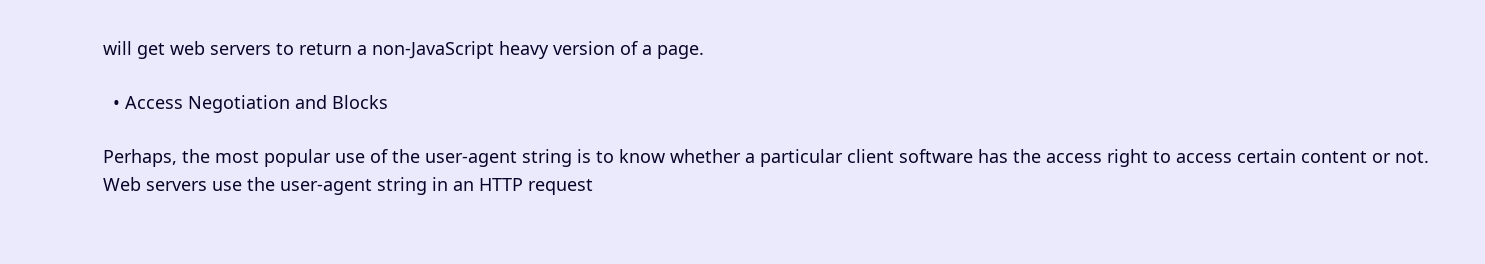will get web servers to return a non-JavaScript heavy version of a page.

  • Access Negotiation and Blocks

Perhaps, the most popular use of the user-agent string is to know whether a particular client software has the access right to access certain content or not. Web servers use the user-agent string in an HTTP request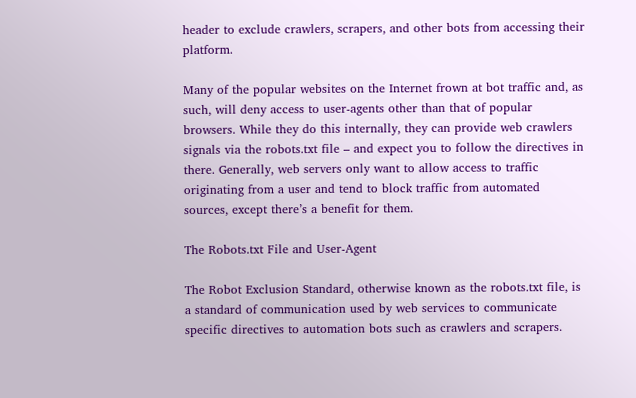header to exclude crawlers, scrapers, and other bots from accessing their platform.

Many of the popular websites on the Internet frown at bot traffic and, as such, will deny access to user-agents other than that of popular browsers. While they do this internally, they can provide web crawlers signals via the robots.txt file – and expect you to follow the directives in there. Generally, web servers only want to allow access to traffic originating from a user and tend to block traffic from automated sources, except there’s a benefit for them.

The Robots.txt File and User-Agent

The Robot Exclusion Standard, otherwise known as the robots.txt file, is a standard of communication used by web services to communicate specific directives to automation bots such as crawlers and scrapers.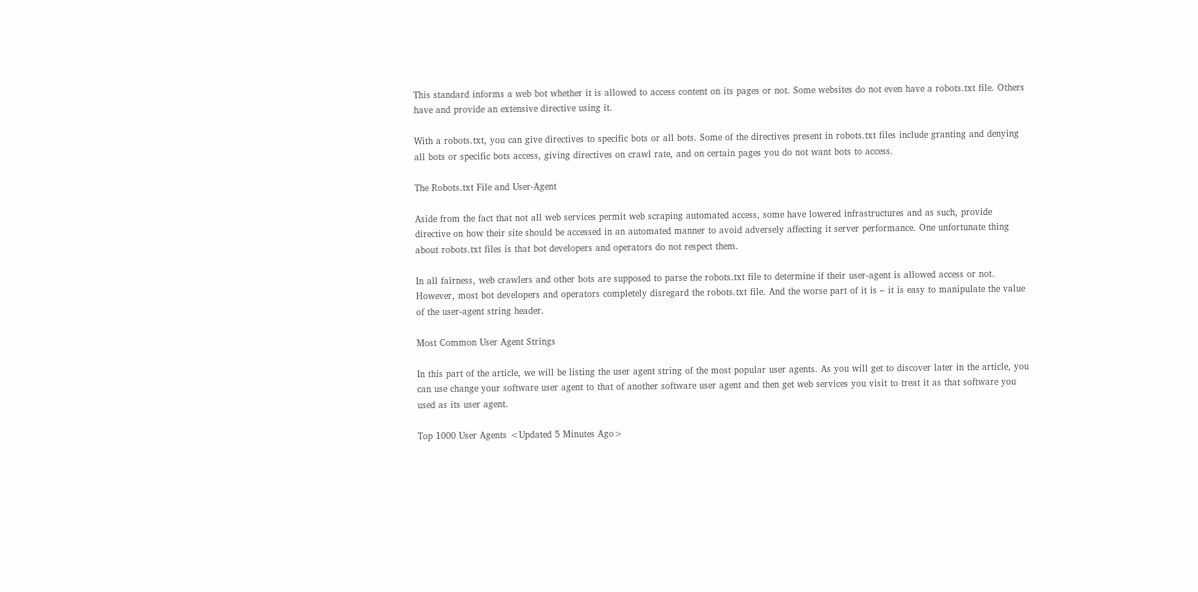This standard informs a web bot whether it is allowed to access content on its pages or not. Some websites do not even have a robots.txt file. Others have and provide an extensive directive using it.

With a robots.txt, you can give directives to specific bots or all bots. Some of the directives present in robots.txt files include granting and denying all bots or specific bots access, giving directives on crawl rate, and on certain pages you do not want bots to access.

The Robots.txt File and User-Agent

Aside from the fact that not all web services permit web scraping automated access, some have lowered infrastructures and as such, provide directive on how their site should be accessed in an automated manner to avoid adversely affecting it server performance. One unfortunate thing about robots.txt files is that bot developers and operators do not respect them.

In all fairness, web crawlers and other bots are supposed to parse the robots.txt file to determine if their user-agent is allowed access or not. However, most bot developers and operators completely disregard the robots.txt file. And the worse part of it is – it is easy to manipulate the value of the user-agent string header.

Most Common User Agent Strings

In this part of the article, we will be listing the user agent string of the most popular user agents. As you will get to discover later in the article, you can use change your software user agent to that of another software user agent and then get web services you visit to treat it as that software you used as its user agent.

Top 1000 User Agents <Updated 5 Minutes Ago>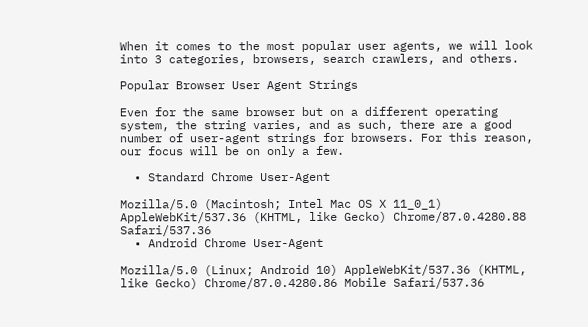When it comes to the most popular user agents, we will look into 3 categories, browsers, search crawlers, and others.

Popular Browser User Agent Strings

Even for the same browser but on a different operating system, the string varies, and as such, there are a good number of user-agent strings for browsers. For this reason, our focus will be on only a few.

  • Standard Chrome User-Agent

Mozilla/5.0 (Macintosh; Intel Mac OS X 11_0_1) AppleWebKit/537.36 (KHTML, like Gecko) Chrome/87.0.4280.88 Safari/537.36
  • Android Chrome User-Agent

Mozilla/5.0 (Linux; Android 10) AppleWebKit/537.36 (KHTML, like Gecko) Chrome/87.0.4280.86 Mobile Safari/537.36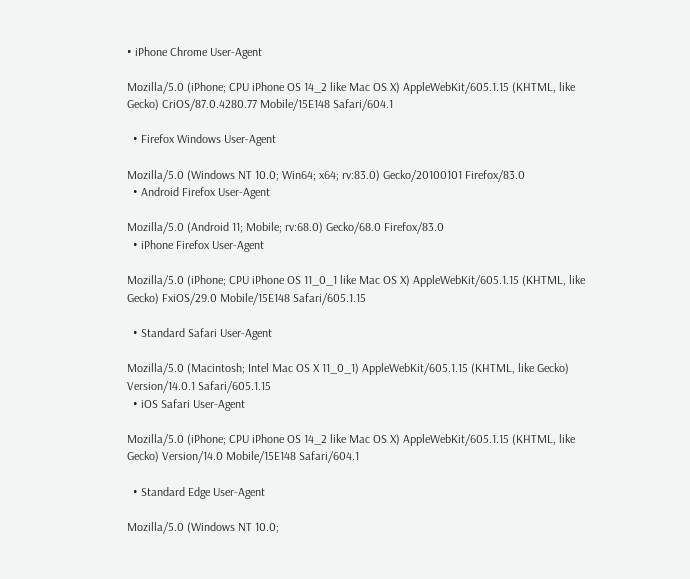• iPhone Chrome User-Agent

Mozilla/5.0 (iPhone; CPU iPhone OS 14_2 like Mac OS X) AppleWebKit/605.1.15 (KHTML, like Gecko) CriOS/87.0.4280.77 Mobile/15E148 Safari/604.1

  • Firefox Windows User-Agent

Mozilla/5.0 (Windows NT 10.0; Win64; x64; rv:83.0) Gecko/20100101 Firefox/83.0
  • Android Firefox User-Agent

Mozilla/5.0 (Android 11; Mobile; rv:68.0) Gecko/68.0 Firefox/83.0
  • iPhone Firefox User-Agent

Mozilla/5.0 (iPhone; CPU iPhone OS 11_0_1 like Mac OS X) AppleWebKit/605.1.15 (KHTML, like Gecko) FxiOS/29.0 Mobile/15E148 Safari/605.1.15

  • Standard Safari User-Agent

Mozilla/5.0 (Macintosh; Intel Mac OS X 11_0_1) AppleWebKit/605.1.15 (KHTML, like Gecko) Version/14.0.1 Safari/605.1.15
  • iOS Safari User-Agent

Mozilla/5.0 (iPhone; CPU iPhone OS 14_2 like Mac OS X) AppleWebKit/605.1.15 (KHTML, like Gecko) Version/14.0 Mobile/15E148 Safari/604.1

  • Standard Edge User-Agent

Mozilla/5.0 (Windows NT 10.0;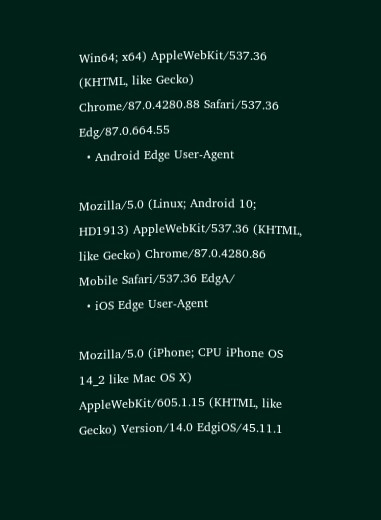Win64; x64) AppleWebKit/537.36 (KHTML, like Gecko) Chrome/87.0.4280.88 Safari/537.36 Edg/87.0.664.55
  • Android Edge User-Agent

Mozilla/5.0 (Linux; Android 10; HD1913) AppleWebKit/537.36 (KHTML, like Gecko) Chrome/87.0.4280.86 Mobile Safari/537.36 EdgA/
  • iOS Edge User-Agent

Mozilla/5.0 (iPhone; CPU iPhone OS 14_2 like Mac OS X) AppleWebKit/605.1.15 (KHTML, like Gecko) Version/14.0 EdgiOS/45.11.1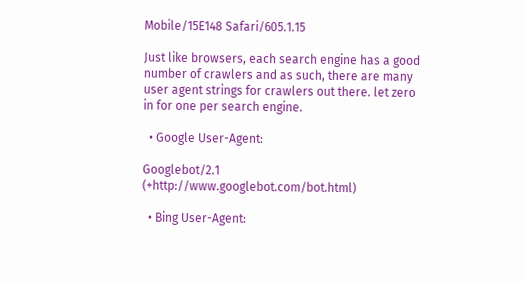Mobile/15E148 Safari/605.1.15

Just like browsers, each search engine has a good number of crawlers and as such, there are many user agent strings for crawlers out there. let zero in for one per search engine.

  • Google User-Agent:

Googlebot/2.1 (+http://www.googlebot.com/bot.html)

  • Bing User-Agent: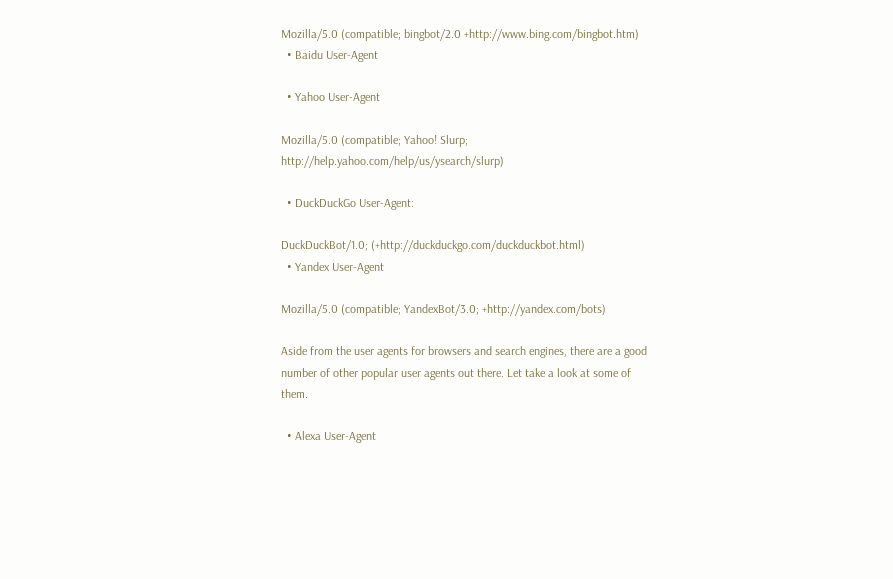Mozilla/5.0 (compatible; bingbot/2.0 +http://www.bing.com/bingbot.htm)
  • Baidu User-Agent

  • Yahoo User-Agent

Mozilla/5.0 (compatible; Yahoo! Slurp; http://help.yahoo.com/help/us/ysearch/slurp)

  • DuckDuckGo User-Agent:

DuckDuckBot/1.0; (+http://duckduckgo.com/duckduckbot.html)
  • Yandex User-Agent

Mozilla/5.0 (compatible; YandexBot/3.0; +http://yandex.com/bots)

Aside from the user agents for browsers and search engines, there are a good number of other popular user agents out there. Let take a look at some of them.

  • Alexa User-Agent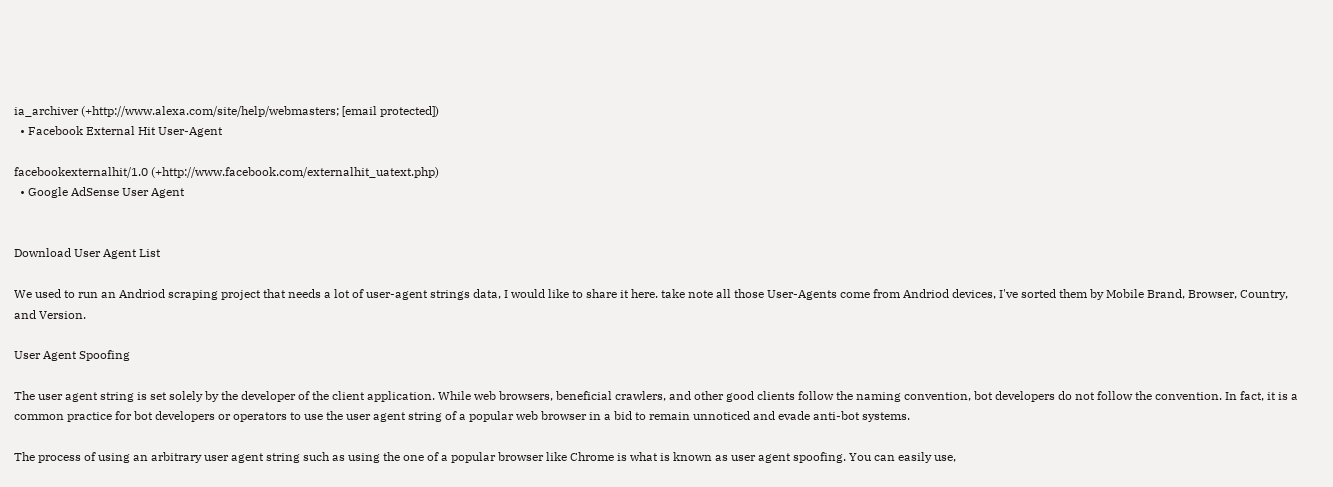ia_archiver (+http://www.alexa.com/site/help/webmasters; [email protected])
  • Facebook External Hit User-Agent

facebookexternalhit/1.0 (+http://www.facebook.com/externalhit_uatext.php)
  • Google AdSense User Agent


Download User Agent List

We used to run an Andriod scraping project that needs a lot of user-agent strings data, I would like to share it here. take note all those User-Agents come from Andriod devices, I've sorted them by Mobile Brand, Browser, Country, and Version.

User Agent Spoofing

The user agent string is set solely by the developer of the client application. While web browsers, beneficial crawlers, and other good clients follow the naming convention, bot developers do not follow the convention. In fact, it is a common practice for bot developers or operators to use the user agent string of a popular web browser in a bid to remain unnoticed and evade anti-bot systems.

The process of using an arbitrary user agent string such as using the one of a popular browser like Chrome is what is known as user agent spoofing. You can easily use,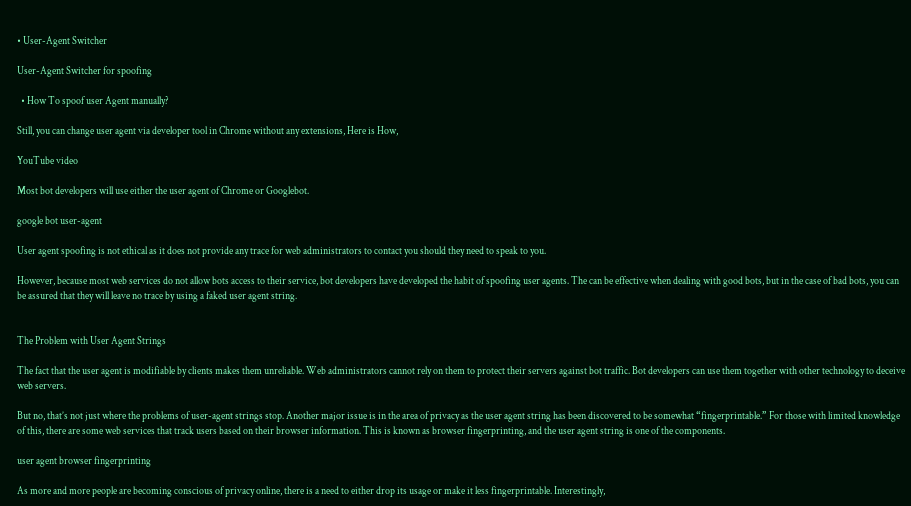• User-Agent Switcher

User-Agent Switcher for spoofing

  • How To spoof user Agent manually?

Still, you can change user agent via developer tool in Chrome without any extensions, Here is How,

YouTube video

Most bot developers will use either the user agent of Chrome or Googlebot.

google bot user-agent

User agent spoofing is not ethical as it does not provide any trace for web administrators to contact you should they need to speak to you.

However, because most web services do not allow bots access to their service, bot developers have developed the habit of spoofing user agents. The can be effective when dealing with good bots, but in the case of bad bots, you can be assured that they will leave no trace by using a faked user agent string.


The Problem with User Agent Strings

The fact that the user agent is modifiable by clients makes them unreliable. Web administrators cannot rely on them to protect their servers against bot traffic. Bot developers can use them together with other technology to deceive web servers.

But no, that’s not just where the problems of user-agent strings stop. Another major issue is in the area of privacy as the user agent string has been discovered to be somewhat “fingerprintable.” For those with limited knowledge of this, there are some web services that track users based on their browser information. This is known as browser fingerprinting, and the user agent string is one of the components.

user agent browser fingerprinting

As more and more people are becoming conscious of privacy online, there is a need to either drop its usage or make it less fingerprintable. Interestingly,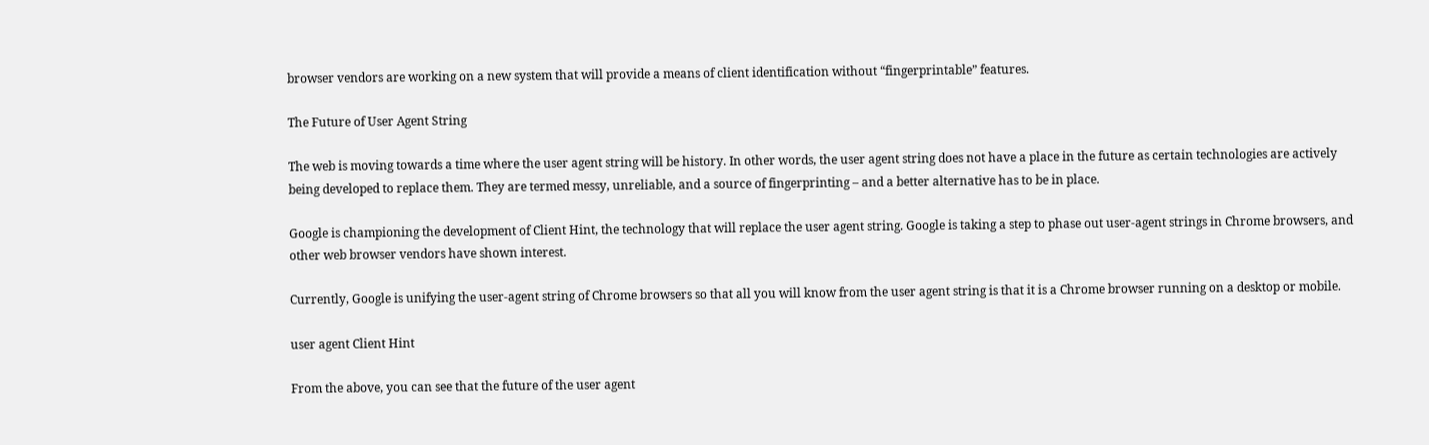browser vendors are working on a new system that will provide a means of client identification without “fingerprintable” features.

The Future of User Agent String

The web is moving towards a time where the user agent string will be history. In other words, the user agent string does not have a place in the future as certain technologies are actively being developed to replace them. They are termed messy, unreliable, and a source of fingerprinting – and a better alternative has to be in place.

Google is championing the development of Client Hint, the technology that will replace the user agent string. Google is taking a step to phase out user-agent strings in Chrome browsers, and other web browser vendors have shown interest.

Currently, Google is unifying the user-agent string of Chrome browsers so that all you will know from the user agent string is that it is a Chrome browser running on a desktop or mobile.

user agent Client Hint

From the above, you can see that the future of the user agent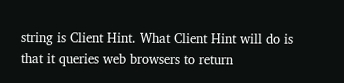string is Client Hint. What Client Hint will do is that it queries web browsers to return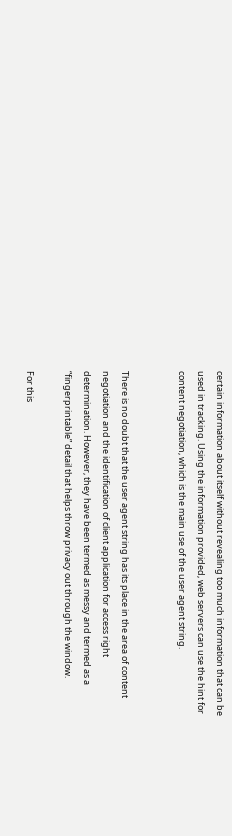certain information about itself without revealing too much information that can be used in tracking. Using the information provided, web servers can use the hint for content negotiation, which is the main use of the user agent string.


There is no doubt that the user agent string has its place in the area of content negotiation and the identification of client application for access right determination. However, they have been termed as messy and termed as a “fingerprintable” detail that helps throw privacy out through the window.

For this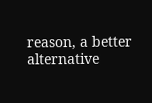reason, a better alternative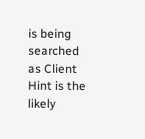is being searched as Client Hint is the likely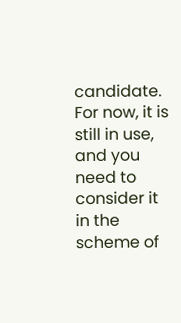candidate. For now, it is still in use, and you need to consider it in the scheme of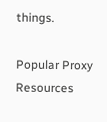things.

Popular Proxy Resources